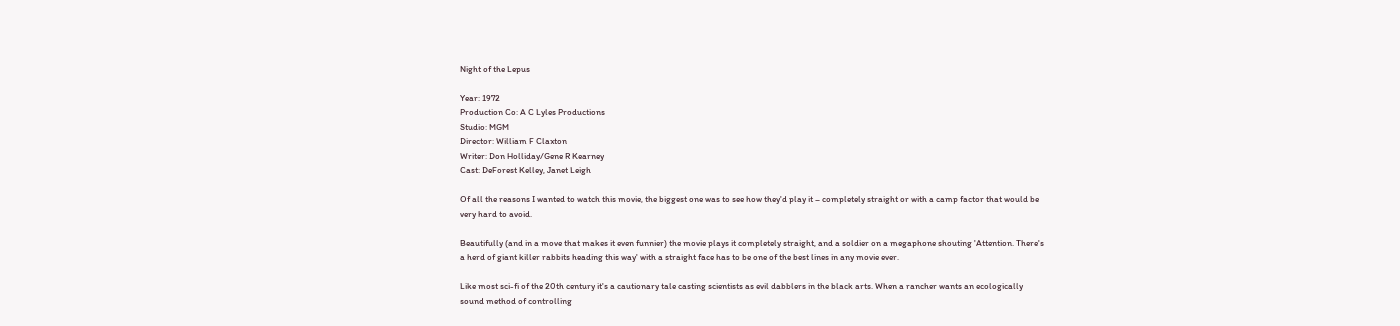Night of the Lepus

Year: 1972
Production Co: A C Lyles Productions
Studio: MGM
Director: William F Claxton
Writer: Don Holliday/Gene R Kearney
Cast: DeForest Kelley, Janet Leigh

Of all the reasons I wanted to watch this movie, the biggest one was to see how they'd play it – completely straight or with a camp factor that would be very hard to avoid.

Beautifully (and in a move that makes it even funnier) the movie plays it completely straight, and a soldier on a megaphone shouting 'Attention. There's a herd of giant killer rabbits heading this way' with a straight face has to be one of the best lines in any movie ever.

Like most sci-fi of the 20th century it's a cautionary tale casting scientists as evil dabblers in the black arts. When a rancher wants an ecologically sound method of controlling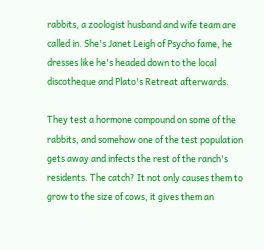rabbits, a zoologist husband and wife team are called in. She's Janet Leigh of Psycho fame, he dresses like he's headed down to the local discotheque and Plato's Retreat afterwards.

They test a hormone compound on some of the rabbits, and somehow one of the test population gets away and infects the rest of the ranch's residents. The catch? It not only causes them to grow to the size of cows, it gives them an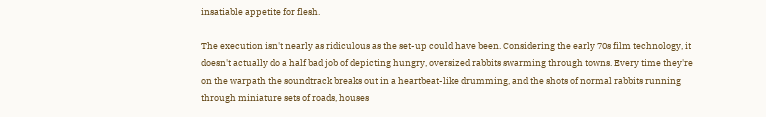insatiable appetite for flesh.

The execution isn't nearly as ridiculous as the set-up could have been. Considering the early 70s film technology, it doesn't actually do a half bad job of depicting hungry, oversized rabbits swarming through towns. Every time they're on the warpath the soundtrack breaks out in a heartbeat-like drumming, and the shots of normal rabbits running through miniature sets of roads, houses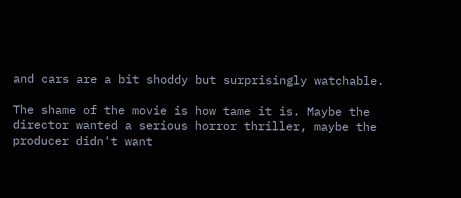and cars are a bit shoddy but surprisingly watchable.

The shame of the movie is how tame it is. Maybe the director wanted a serious horror thriller, maybe the producer didn't want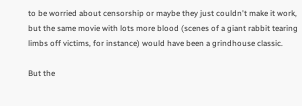to be worried about censorship or maybe they just couldn't make it work, but the same movie with lots more blood (scenes of a giant rabbit tearing limbs off victims, for instance) would have been a grindhouse classic.

But the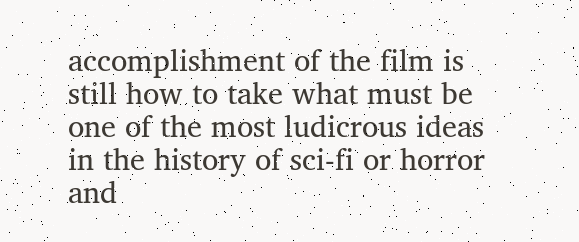accomplishment of the film is still how to take what must be one of the most ludicrous ideas in the history of sci-fi or horror and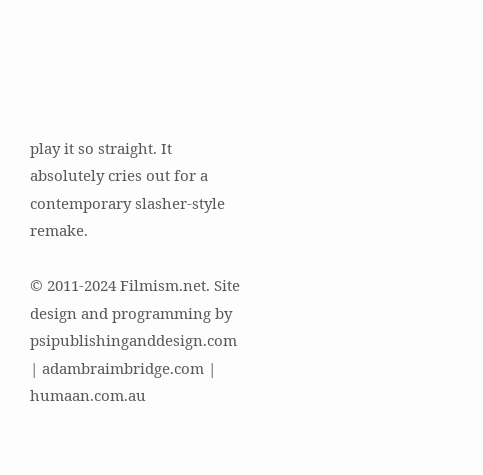play it so straight. It absolutely cries out for a contemporary slasher-style remake.

© 2011-2024 Filmism.net. Site design and programming by psipublishinganddesign.com | adambraimbridge.com | humaan.com.au